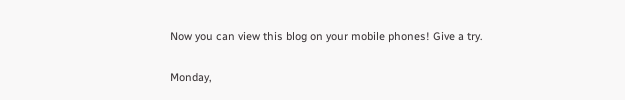Now you can view this blog on your mobile phones! Give a try.

Monday,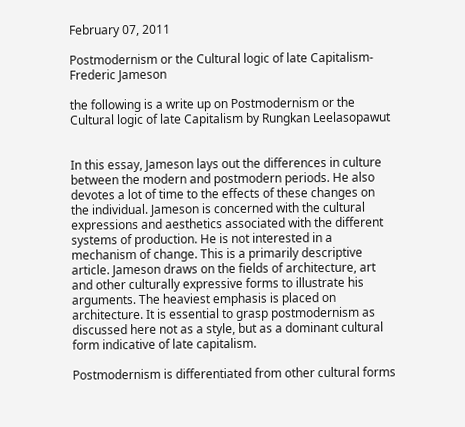February 07, 2011

Postmodernism or the Cultural logic of late Capitalism- Frederic Jameson

the following is a write up on Postmodernism or the Cultural logic of late Capitalism by Rungkan Leelasopawut


In this essay, Jameson lays out the differences in culture between the modern and postmodern periods. He also devotes a lot of time to the effects of these changes on the individual. Jameson is concerned with the cultural expressions and aesthetics associated with the different systems of production. He is not interested in a mechanism of change. This is a primarily descriptive article. Jameson draws on the fields of architecture, art and other culturally expressive forms to illustrate his arguments. The heaviest emphasis is placed on architecture. It is essential to grasp postmodernism as discussed here not as a style, but as a dominant cultural form indicative of late capitalism.

Postmodernism is differentiated from other cultural forms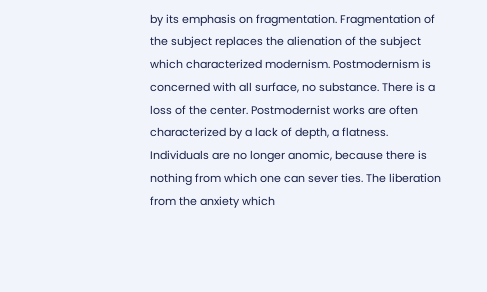by its emphasis on fragmentation. Fragmentation of the subject replaces the alienation of the subject which characterized modernism. Postmodernism is concerned with all surface, no substance. There is a loss of the center. Postmodernist works are often characterized by a lack of depth, a flatness. Individuals are no longer anomic, because there is nothing from which one can sever ties. The liberation from the anxiety which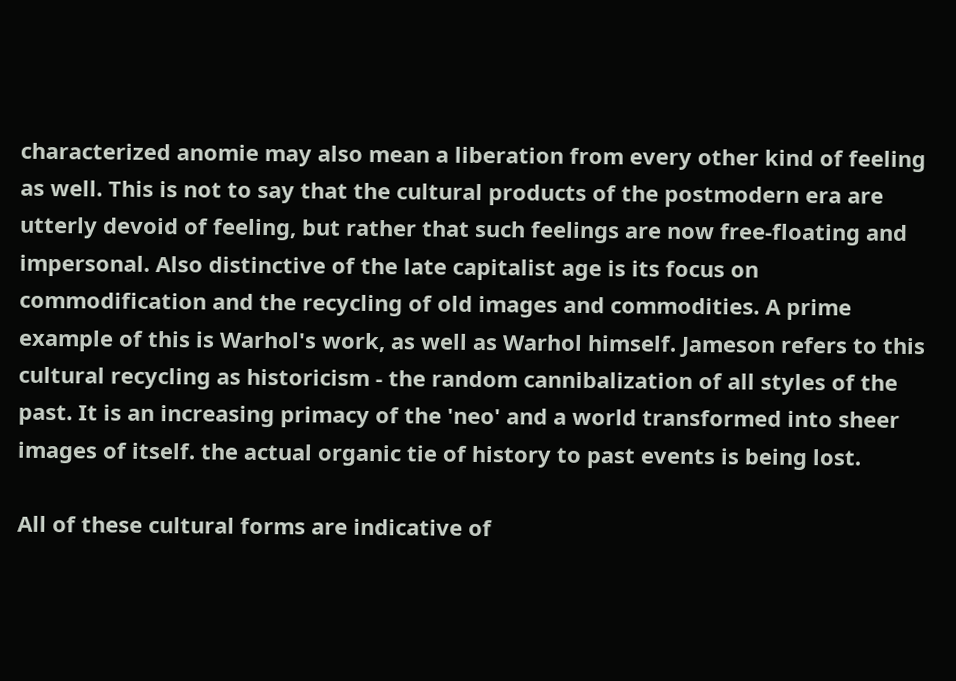characterized anomie may also mean a liberation from every other kind of feeling as well. This is not to say that the cultural products of the postmodern era are utterly devoid of feeling, but rather that such feelings are now free-floating and impersonal. Also distinctive of the late capitalist age is its focus on commodification and the recycling of old images and commodities. A prime example of this is Warhol's work, as well as Warhol himself. Jameson refers to this cultural recycling as historicism - the random cannibalization of all styles of the past. It is an increasing primacy of the 'neo' and a world transformed into sheer images of itself. the actual organic tie of history to past events is being lost.

All of these cultural forms are indicative of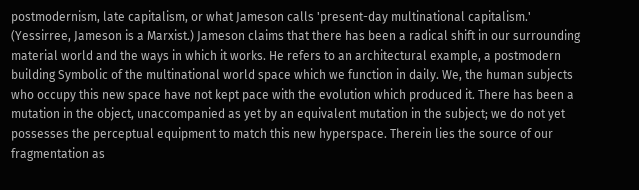postmodernism, late capitalism, or what Jameson calls 'present-day multinational capitalism.' (Yessirree, Jameson is a Marxist.) Jameson claims that there has been a radical shift in our surrounding material world and the ways in which it works. He refers to an architectural example, a postmodern building Symbolic of the multinational world space which we function in daily. We, the human subjects who occupy this new space have not kept pace with the evolution which produced it. There has been a mutation in the object, unaccompanied as yet by an equivalent mutation in the subject; we do not yet possesses the perceptual equipment to match this new hyperspace. Therein lies the source of our fragmentation as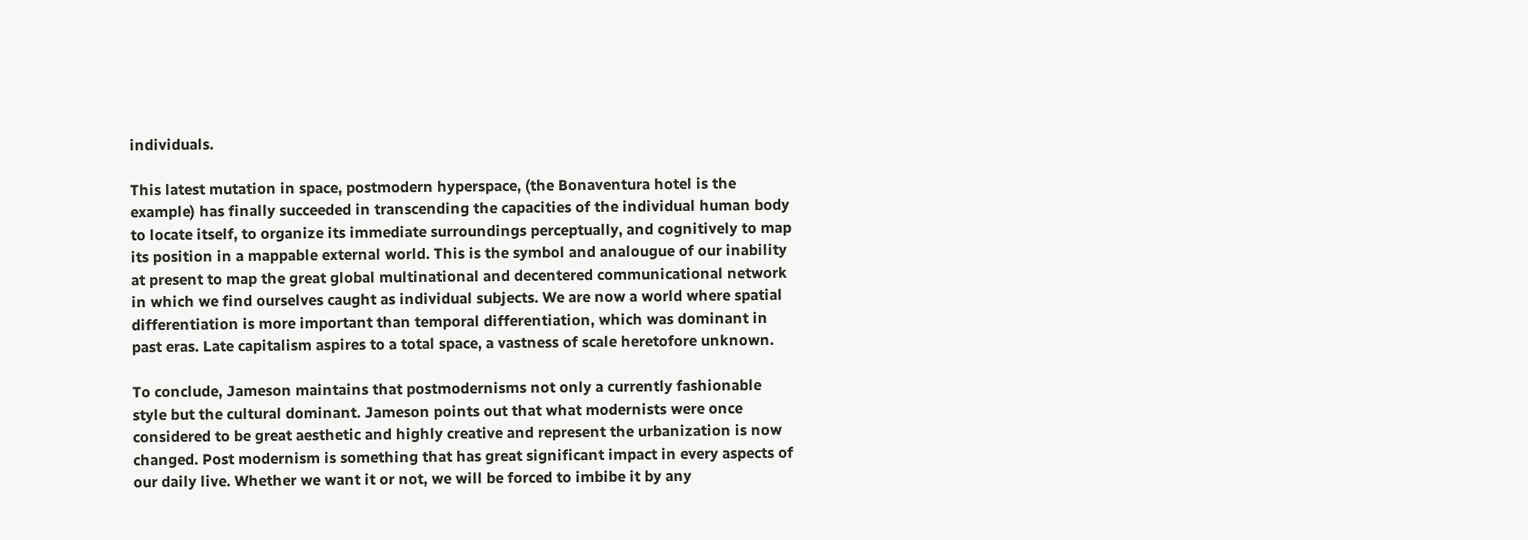individuals.

This latest mutation in space, postmodern hyperspace, (the Bonaventura hotel is the example) has finally succeeded in transcending the capacities of the individual human body to locate itself, to organize its immediate surroundings perceptually, and cognitively to map its position in a mappable external world. This is the symbol and analougue of our inability at present to map the great global multinational and decentered communicational network in which we find ourselves caught as individual subjects. We are now a world where spatial differentiation is more important than temporal differentiation, which was dominant in past eras. Late capitalism aspires to a total space, a vastness of scale heretofore unknown.

To conclude, Jameson maintains that postmodernisms not only a currently fashionable style but the cultural dominant. Jameson points out that what modernists were once considered to be great aesthetic and highly creative and represent the urbanization is now changed. Post modernism is something that has great significant impact in every aspects of our daily live. Whether we want it or not, we will be forced to imbibe it by any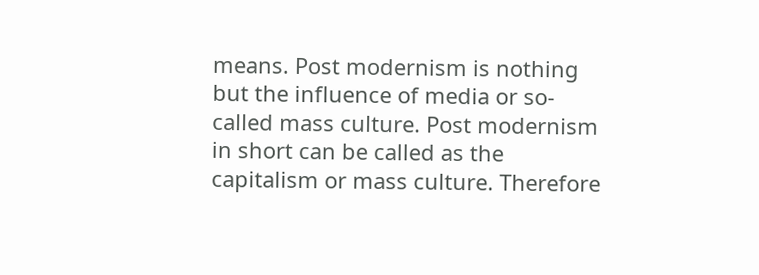means. Post modernism is nothing but the influence of media or so- called mass culture. Post modernism in short can be called as the capitalism or mass culture. Therefore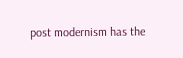post modernism has the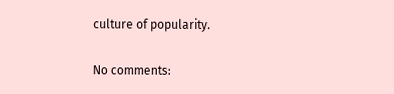culture of popularity.

No comments: